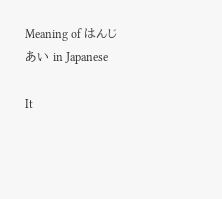Meaning of はんじあい in Japanese

It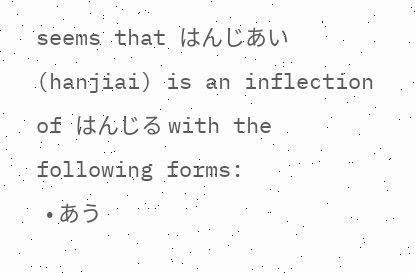seems that はんじあい(hanjiai) is an inflection of はんじる with the following forms:
  • あう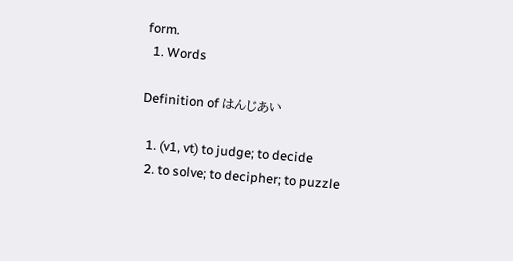form.
  1. Words

Definition of はんじあい

  1. (v1, vt) to judge; to decide
  2. to solve; to decipher; to puzzle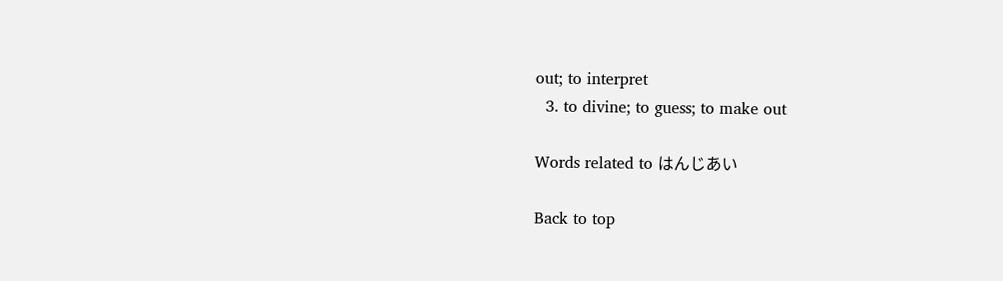out; to interpret
  3. to divine; to guess; to make out

Words related to はんじあい

Back to top